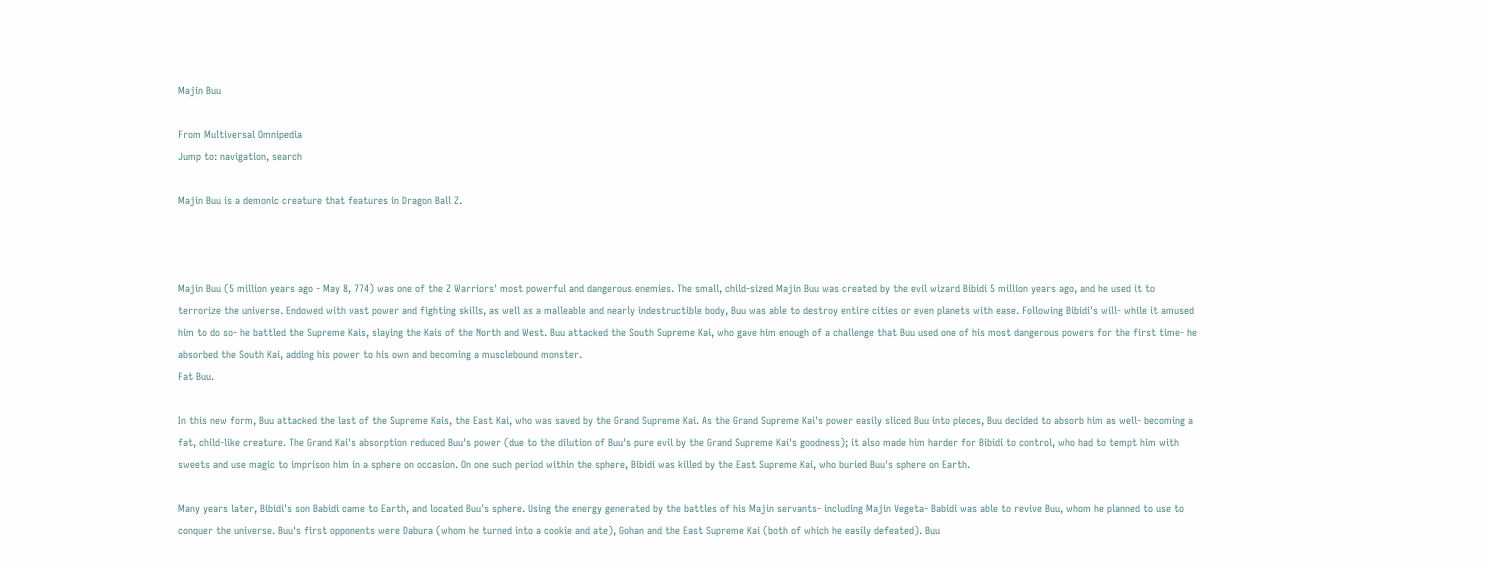Majin Buu

From Multiversal Omnipedia
Jump to: navigation, search

Majin Buu is a demonic creature that features in Dragon Ball Z.



Majin Buu (5 million years ago - May 8, 774) was one of the Z Warriors' most powerful and dangerous enemies. The small, child-sized Majin Buu was created by the evil wizard Bibidi 5 million years ago, and he used it to terrorize the universe. Endowed with vast power and fighting skills, as well as a malleable and nearly indestructible body, Buu was able to destroy entire cities or even planets with ease. Following Bibidi's will- while it amused him to do so- he battled the Supreme Kais, slaying the Kais of the North and West. Buu attacked the South Supreme Kai, who gave him enough of a challenge that Buu used one of his most dangerous powers for the first time- he absorbed the South Kai, adding his power to his own and becoming a musclebound monster.
Fat Buu.

In this new form, Buu attacked the last of the Supreme Kais, the East Kai, who was saved by the Grand Supreme Kai. As the Grand Supreme Kai's power easily sliced Buu into pieces, Buu decided to absorb him as well- becoming a fat, child-like creature. The Grand Kai's absorption reduced Buu's power (due to the dilution of Buu's pure evil by the Grand Supreme Kai's goodness); it also made him harder for Bibidi to control, who had to tempt him with sweets and use magic to imprison him in a sphere on occasion. On one such period within the sphere, Bibidi was killed by the East Supreme Kai, who buried Buu's sphere on Earth.

Many years later, Bibidi's son Babidi came to Earth, and located Buu's sphere. Using the energy generated by the battles of his Majin servants- including Majin Vegeta- Babidi was able to revive Buu, whom he planned to use to conquer the universe. Buu's first opponents were Dabura (whom he turned into a cookie and ate), Gohan and the East Supreme Kai (both of which he easily defeated). Buu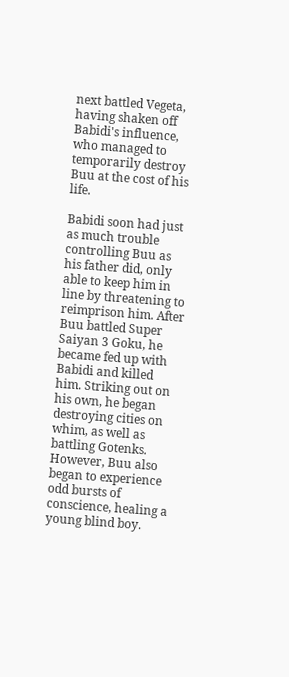next battled Vegeta, having shaken off Babidi's influence, who managed to temporarily destroy Buu at the cost of his life.

Babidi soon had just as much trouble controlling Buu as his father did, only able to keep him in line by threatening to reimprison him. After Buu battled Super Saiyan 3 Goku, he became fed up with Babidi and killed him. Striking out on his own, he began destroying cities on whim, as well as battling Gotenks. However, Buu also began to experience odd bursts of conscience, healing a young blind boy.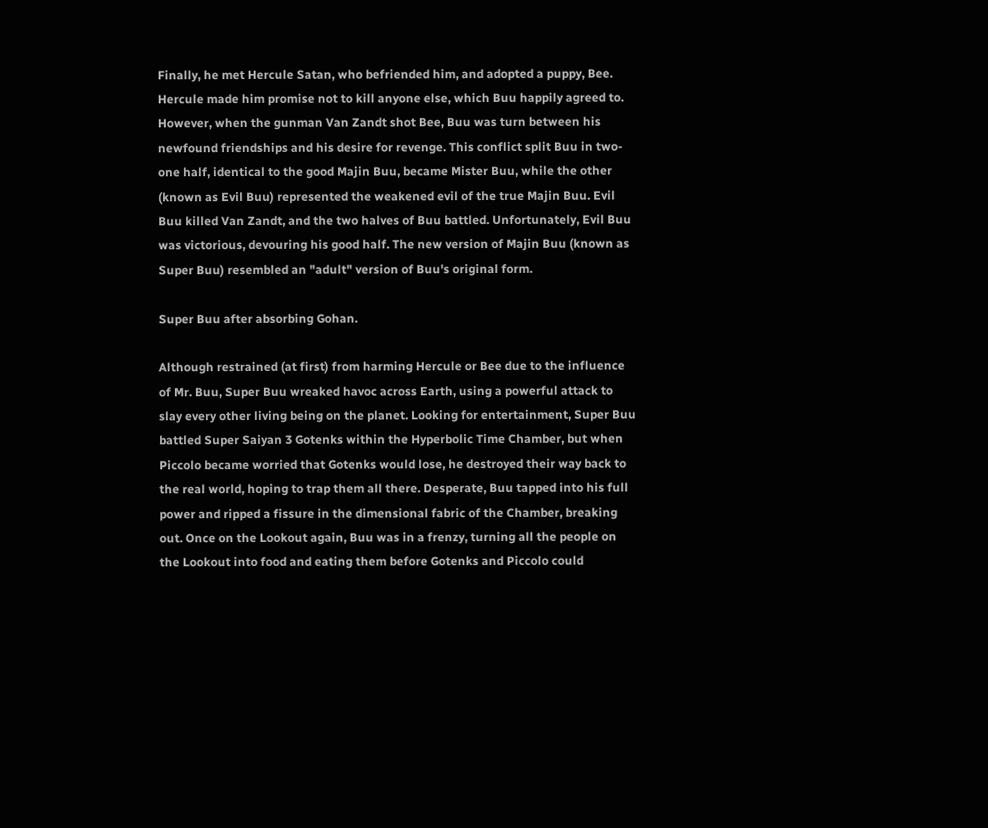Finally, he met Hercule Satan, who befriended him, and adopted a puppy, Bee. Hercule made him promise not to kill anyone else, which Buu happily agreed to. However, when the gunman Van Zandt shot Bee, Buu was turn between his newfound friendships and his desire for revenge. This conflict split Buu in two- one half, identical to the good Majin Buu, became Mister Buu, while the other (known as Evil Buu) represented the weakened evil of the true Majin Buu. Evil Buu killed Van Zandt, and the two halves of Buu battled. Unfortunately, Evil Buu was victorious, devouring his good half. The new version of Majin Buu (known as Super Buu) resembled an "adult" version of Buu's original form.

Super Buu after absorbing Gohan.

Although restrained (at first) from harming Hercule or Bee due to the influence of Mr. Buu, Super Buu wreaked havoc across Earth, using a powerful attack to slay every other living being on the planet. Looking for entertainment, Super Buu battled Super Saiyan 3 Gotenks within the Hyperbolic Time Chamber, but when Piccolo became worried that Gotenks would lose, he destroyed their way back to the real world, hoping to trap them all there. Desperate, Buu tapped into his full power and ripped a fissure in the dimensional fabric of the Chamber, breaking out. Once on the Lookout again, Buu was in a frenzy, turning all the people on the Lookout into food and eating them before Gotenks and Piccolo could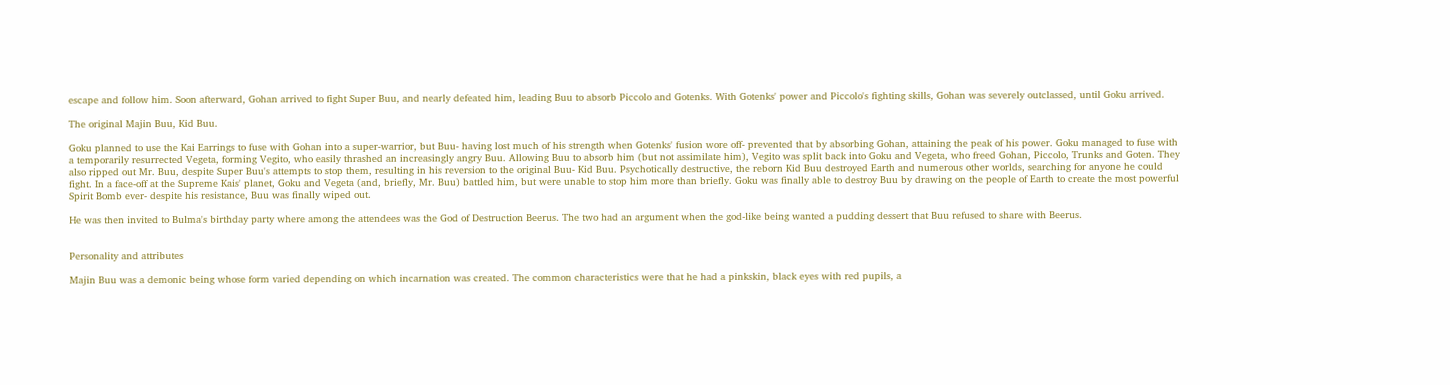escape and follow him. Soon afterward, Gohan arrived to fight Super Buu, and nearly defeated him, leading Buu to absorb Piccolo and Gotenks. With Gotenks' power and Piccolo's fighting skills, Gohan was severely outclassed, until Goku arrived.

The original Majin Buu, Kid Buu.

Goku planned to use the Kai Earrings to fuse with Gohan into a super-warrior, but Buu- having lost much of his strength when Gotenks' fusion wore off- prevented that by absorbing Gohan, attaining the peak of his power. Goku managed to fuse with a temporarily resurrected Vegeta, forming Vegito, who easily thrashed an increasingly angry Buu. Allowing Buu to absorb him (but not assimilate him), Vegito was split back into Goku and Vegeta, who freed Gohan, Piccolo, Trunks and Goten. They also ripped out Mr. Buu, despite Super Buu's attempts to stop them, resulting in his reversion to the original Buu- Kid Buu. Psychotically destructive, the reborn Kid Buu destroyed Earth and numerous other worlds, searching for anyone he could fight. In a face-off at the Supreme Kais' planet, Goku and Vegeta (and, briefly, Mr. Buu) battled him, but were unable to stop him more than briefly. Goku was finally able to destroy Buu by drawing on the people of Earth to create the most powerful Spirit Bomb ever- despite his resistance, Buu was finally wiped out.

He was then invited to Bulma's birthday party where among the attendees was the God of Destruction Beerus. The two had an argument when the god-like being wanted a pudding dessert that Buu refused to share with Beerus.


Personality and attributes

Majin Buu was a demonic being whose form varied depending on which incarnation was created. The common characteristics were that he had a pinkskin, black eyes with red pupils, a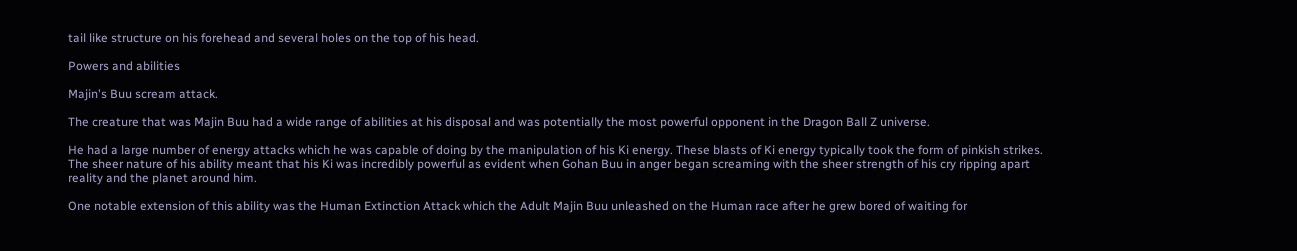tail like structure on his forehead and several holes on the top of his head.

Powers and abilities

Majin's Buu scream attack.

The creature that was Majin Buu had a wide range of abilities at his disposal and was potentially the most powerful opponent in the Dragon Ball Z universe.

He had a large number of energy attacks which he was capable of doing by the manipulation of his Ki energy. These blasts of Ki energy typically took the form of pinkish strikes. The sheer nature of his ability meant that his Ki was incredibly powerful as evident when Gohan Buu in anger began screaming with the sheer strength of his cry ripping apart reality and the planet around him.

One notable extension of this ability was the Human Extinction Attack which the Adult Majin Buu unleashed on the Human race after he grew bored of waiting for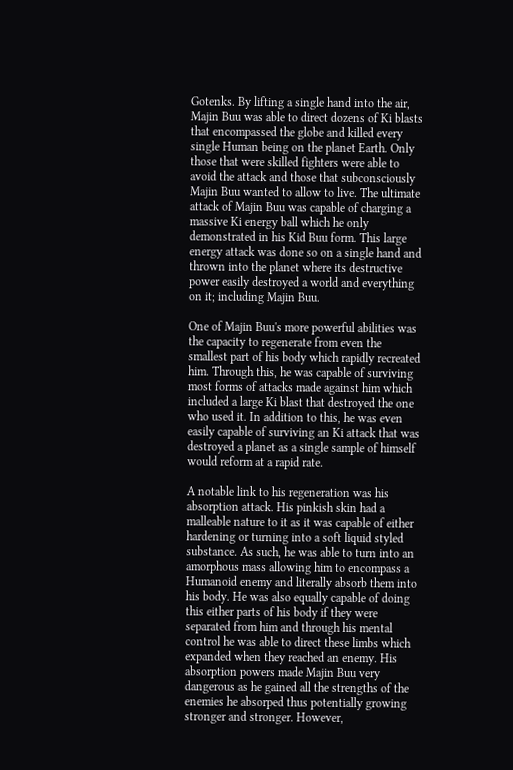Gotenks. By lifting a single hand into the air, Majin Buu was able to direct dozens of Ki blasts that encompassed the globe and killed every single Human being on the planet Earth. Only those that were skilled fighters were able to avoid the attack and those that subconsciously Majin Buu wanted to allow to live. The ultimate attack of Majin Buu was capable of charging a massive Ki energy ball which he only demonstrated in his Kid Buu form. This large energy attack was done so on a single hand and thrown into the planet where its destructive power easily destroyed a world and everything on it; including Majin Buu.

One of Majin Buu's more powerful abilities was the capacity to regenerate from even the smallest part of his body which rapidly recreated him. Through this, he was capable of surviving most forms of attacks made against him which included a large Ki blast that destroyed the one who used it. In addition to this, he was even easily capable of surviving an Ki attack that was destroyed a planet as a single sample of himself would reform at a rapid rate.

A notable link to his regeneration was his absorption attack. His pinkish skin had a malleable nature to it as it was capable of either hardening or turning into a soft liquid styled substance. As such, he was able to turn into an amorphous mass allowing him to encompass a Humanoid enemy and literally absorb them into his body. He was also equally capable of doing this either parts of his body if they were separated from him and through his mental control he was able to direct these limbs which expanded when they reached an enemy. His absorption powers made Majin Buu very dangerous as he gained all the strengths of the enemies he absorped thus potentially growing stronger and stronger. However,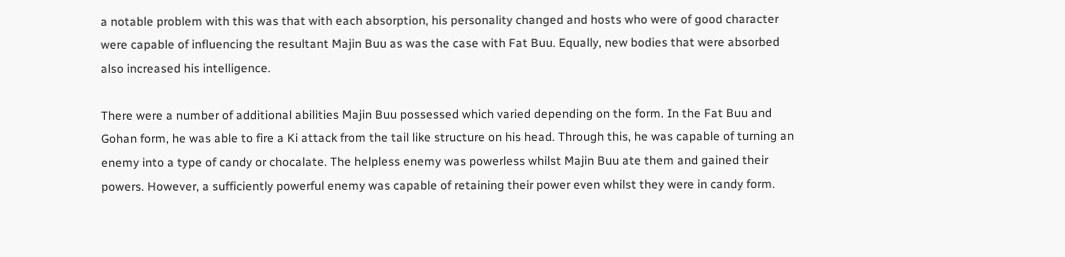a notable problem with this was that with each absorption, his personality changed and hosts who were of good character were capable of influencing the resultant Majin Buu as was the case with Fat Buu. Equally, new bodies that were absorbed also increased his intelligence.

There were a number of additional abilities Majin Buu possessed which varied depending on the form. In the Fat Buu and Gohan form, he was able to fire a Ki attack from the tail like structure on his head. Through this, he was capable of turning an enemy into a type of candy or chocalate. The helpless enemy was powerless whilst Majin Buu ate them and gained their powers. However, a sufficiently powerful enemy was capable of retaining their power even whilst they were in candy form.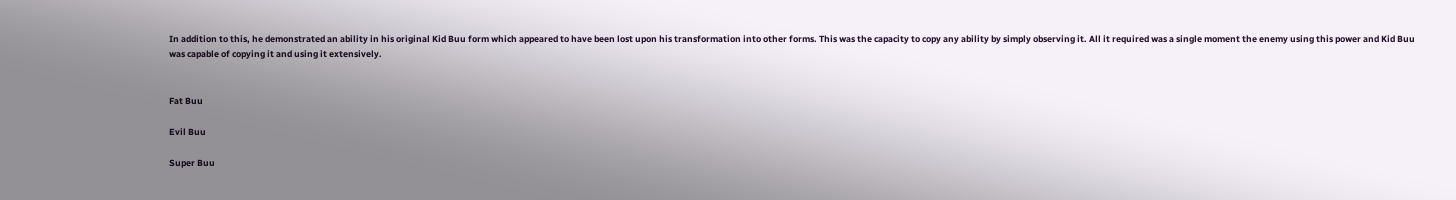In addition to this, he demonstrated an ability in his original Kid Buu form which appeared to have been lost upon his transformation into other forms. This was the capacity to copy any ability by simply observing it. All it required was a single moment the enemy using this power and Kid Buu was capable of copying it and using it extensively.


Fat Buu

Evil Buu

Super Buu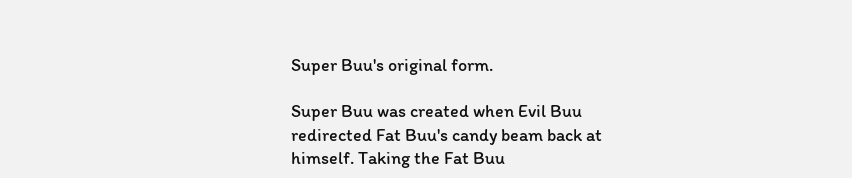Super Buu's original form.

Super Buu was created when Evil Buu redirected Fat Buu's candy beam back at himself. Taking the Fat Buu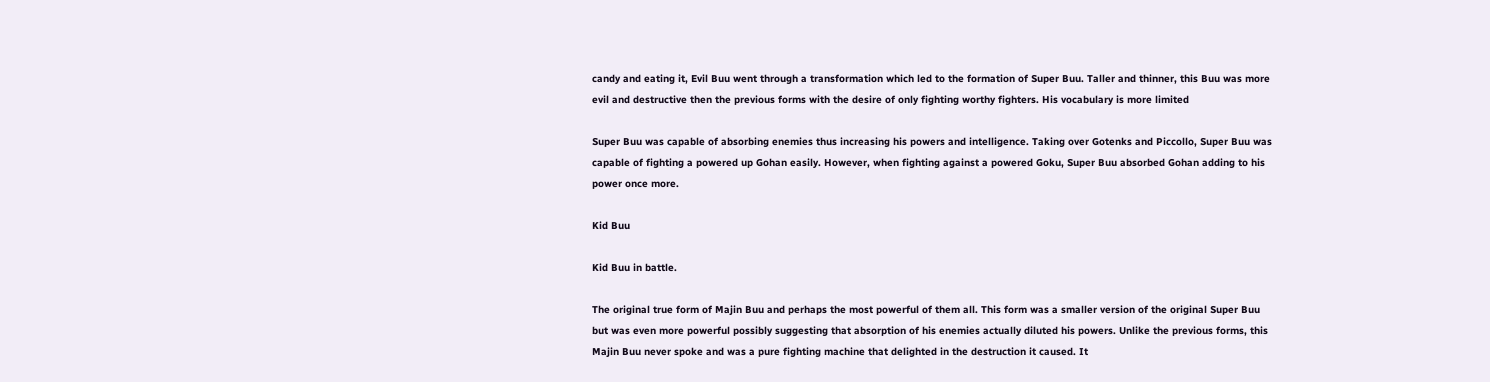candy and eating it, Evil Buu went through a transformation which led to the formation of Super Buu. Taller and thinner, this Buu was more evil and destructive then the previous forms with the desire of only fighting worthy fighters. His vocabulary is more limited

Super Buu was capable of absorbing enemies thus increasing his powers and intelligence. Taking over Gotenks and Piccollo, Super Buu was capable of fighting a powered up Gohan easily. However, when fighting against a powered Goku, Super Buu absorbed Gohan adding to his power once more.

Kid Buu

Kid Buu in battle.

The original true form of Majin Buu and perhaps the most powerful of them all. This form was a smaller version of the original Super Buu but was even more powerful possibly suggesting that absorption of his enemies actually diluted his powers. Unlike the previous forms, this Majin Buu never spoke and was a pure fighting machine that delighted in the destruction it caused. It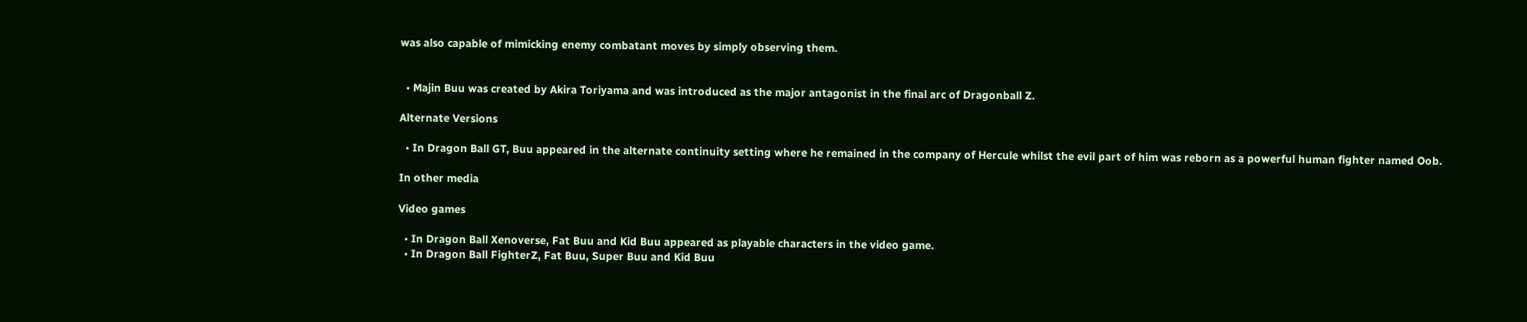was also capable of mimicking enemy combatant moves by simply observing them.


  • Majin Buu was created by Akira Toriyama and was introduced as the major antagonist in the final arc of Dragonball Z.

Alternate Versions

  • In Dragon Ball GT, Buu appeared in the alternate continuity setting where he remained in the company of Hercule whilst the evil part of him was reborn as a powerful human fighter named Oob.

In other media

Video games

  • In Dragon Ball Xenoverse, Fat Buu and Kid Buu appeared as playable characters in the video game.
  • In Dragon Ball FighterZ, Fat Buu, Super Buu and Kid Buu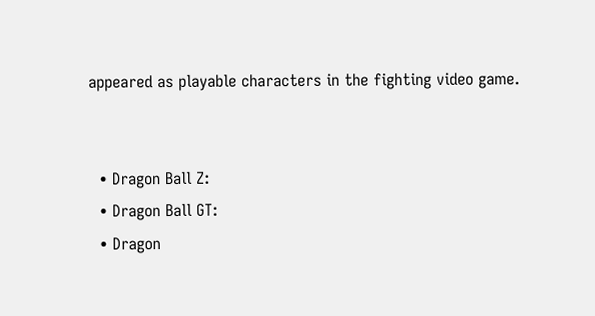appeared as playable characters in the fighting video game.


  • Dragon Ball Z:
  • Dragon Ball GT:
  • Dragon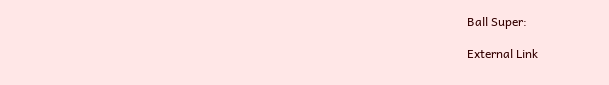Ball Super:

External Link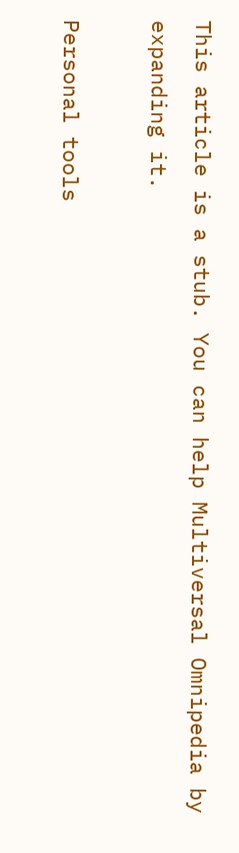This article is a stub. You can help Multiversal Omnipedia by expanding it.

Personal tools